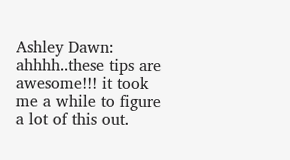Ashley Dawn: ahhhh..these tips are awesome!!! it took me a while to figure a lot of this out.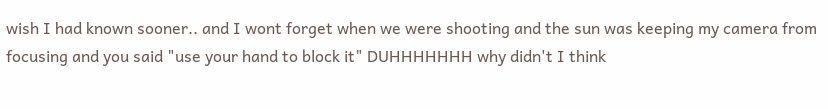wish I had known sooner.. and I wont forget when we were shooting and the sun was keeping my camera from focusing and you said "use your hand to block it" DUHHHHHHH why didn't I think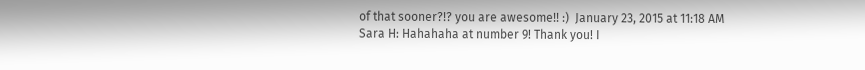of that sooner?!? you are awesome!! :)  January 23, 2015 at 11:18 AM
Sara H: Hahahaha at number 9! Thank you! I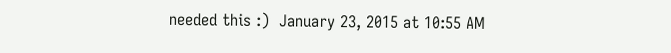needed this :)  January 23, 2015 at 10:55 AM